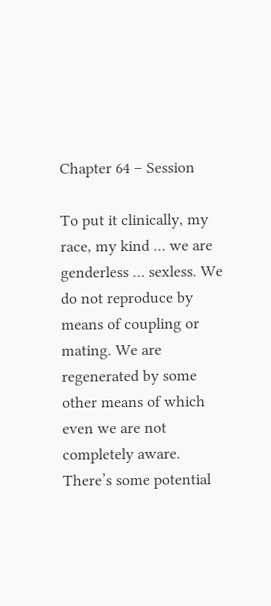Chapter 64 – Session

To put it clinically, my race, my kind … we are genderless … sexless. We do not reproduce by means of coupling or mating. We are regenerated by some other means of which even we are not completely aware. There’s some potential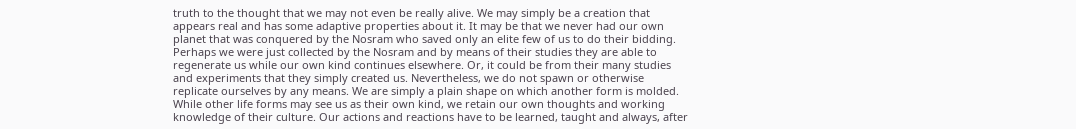truth to the thought that we may not even be really alive. We may simply be a creation that appears real and has some adaptive properties about it. It may be that we never had our own planet that was conquered by the Nosram who saved only an elite few of us to do their bidding. Perhaps we were just collected by the Nosram and by means of their studies they are able to regenerate us while our own kind continues elsewhere. Or, it could be from their many studies and experiments that they simply created us. Nevertheless, we do not spawn or otherwise replicate ourselves by any means. We are simply a plain shape on which another form is molded. While other life forms may see us as their own kind, we retain our own thoughts and working knowledge of their culture. Our actions and reactions have to be learned, taught and always, after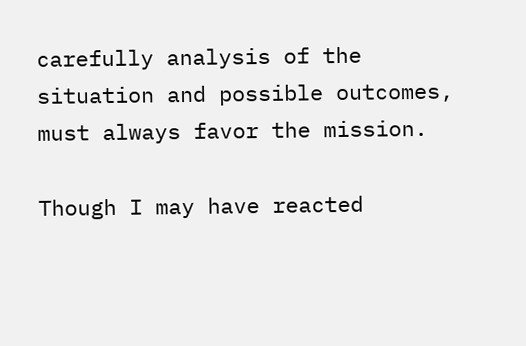carefully analysis of the situation and possible outcomes, must always favor the mission.

Though I may have reacted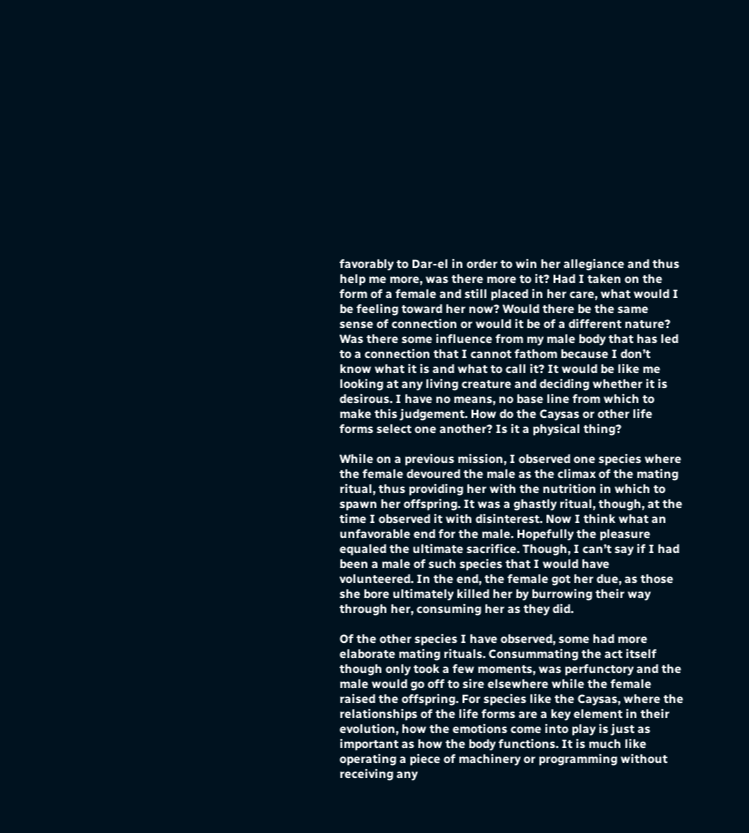favorably to Dar-el in order to win her allegiance and thus help me more, was there more to it? Had I taken on the form of a female and still placed in her care, what would I be feeling toward her now? Would there be the same sense of connection or would it be of a different nature? Was there some influence from my male body that has led to a connection that I cannot fathom because I don’t know what it is and what to call it? It would be like me looking at any living creature and deciding whether it is desirous. I have no means, no base line from which to make this judgement. How do the Caysas or other life forms select one another? Is it a physical thing?

While on a previous mission, I observed one species where the female devoured the male as the climax of the mating ritual, thus providing her with the nutrition in which to spawn her offspring. It was a ghastly ritual, though, at the time I observed it with disinterest. Now I think what an unfavorable end for the male. Hopefully the pleasure equaled the ultimate sacrifice. Though, I can’t say if I had been a male of such species that I would have volunteered. In the end, the female got her due, as those she bore ultimately killed her by burrowing their way through her, consuming her as they did.

Of the other species I have observed, some had more elaborate mating rituals. Consummating the act itself though only took a few moments, was perfunctory and the male would go off to sire elsewhere while the female raised the offspring. For species like the Caysas, where the relationships of the life forms are a key element in their evolution, how the emotions come into play is just as important as how the body functions. It is much like operating a piece of machinery or programming without receiving any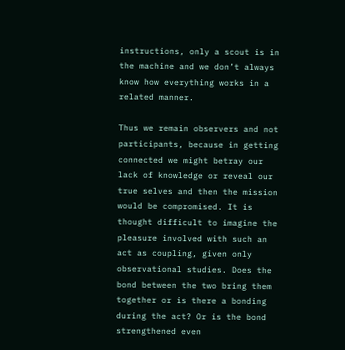instructions, only a scout is in the machine and we don’t always know how everything works in a related manner.

Thus we remain observers and not participants, because in getting connected we might betray our lack of knowledge or reveal our true selves and then the mission would be compromised. It is thought difficult to imagine the pleasure involved with such an act as coupling, given only observational studies. Does the bond between the two bring them together or is there a bonding during the act? Or is the bond strengthened even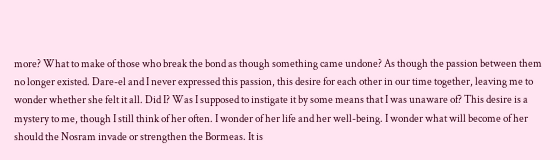more? What to make of those who break the bond as though something came undone? As though the passion between them no longer existed. Dare-el and I never expressed this passion, this desire for each other in our time together, leaving me to wonder whether she felt it all. Did I? Was I supposed to instigate it by some means that I was unaware of? This desire is a mystery to me, though I still think of her often. I wonder of her life and her well-being. I wonder what will become of her should the Nosram invade or strengthen the Bormeas. It is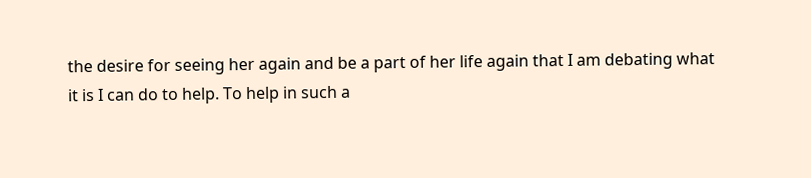the desire for seeing her again and be a part of her life again that I am debating what it is I can do to help. To help in such a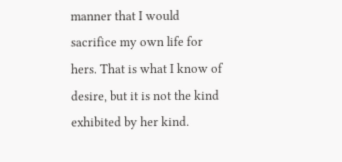manner that I would sacrifice my own life for hers. That is what I know of desire, but it is not the kind exhibited by her kind.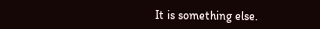It is something else.